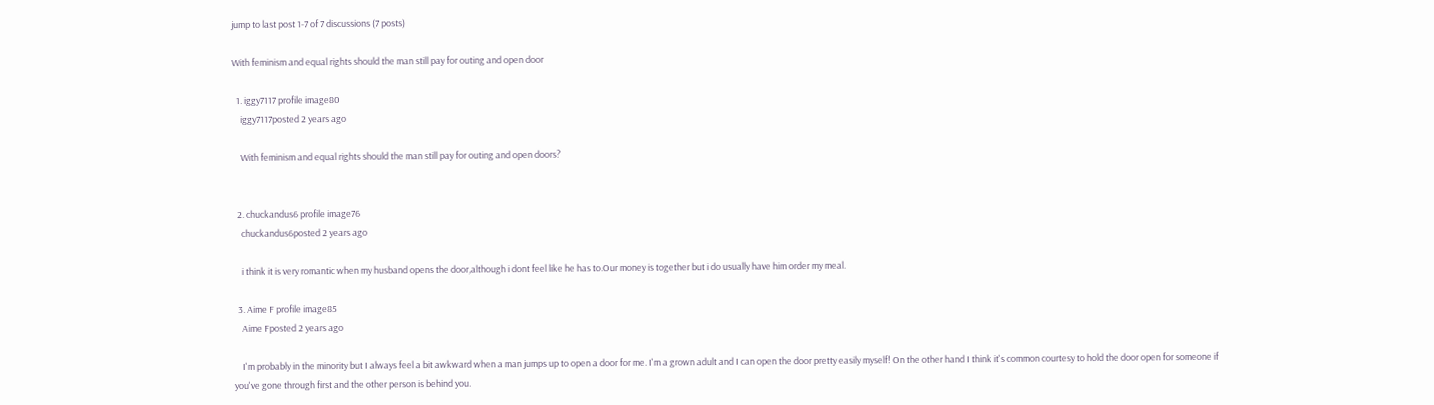jump to last post 1-7 of 7 discussions (7 posts)

With feminism and equal rights should the man still pay for outing and open door

  1. iggy7117 profile image80
    iggy7117posted 2 years ago

    With feminism and equal rights should the man still pay for outing and open doors?


  2. chuckandus6 profile image76
    chuckandus6posted 2 years ago

    i think it is very romantic when my husband opens the door,although i dont feel like he has to.Our money is together but i do usually have him order my meal.

  3. Aime F profile image85
    Aime Fposted 2 years ago

    I'm probably in the minority but I always feel a bit awkward when a man jumps up to open a door for me. I'm a grown adult and I can open the door pretty easily myself! On the other hand I think it's common courtesy to hold the door open for someone if you've gone through first and the other person is behind you.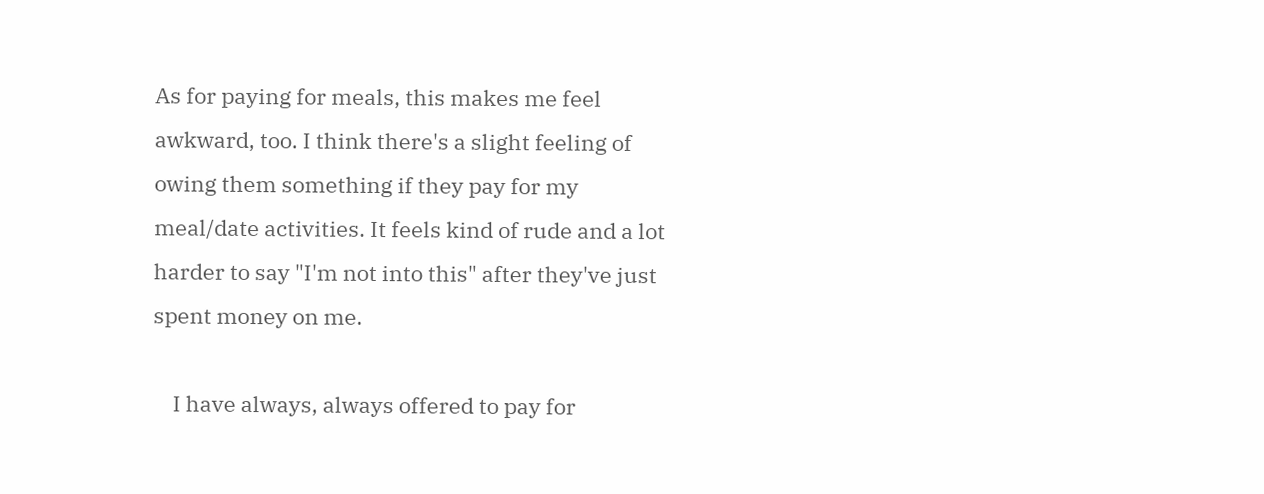As for paying for meals, this makes me feel awkward, too. I think there's a slight feeling of owing them something if they pay for my meal/date activities. It feels kind of rude and a lot harder to say "I'm not into this" after they've just spent money on me.

    I have always, always offered to pay for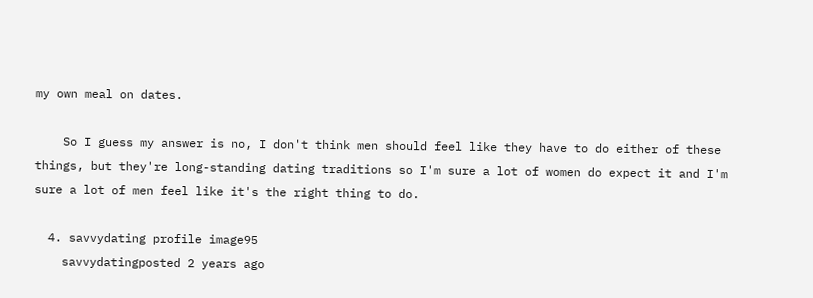my own meal on dates.

    So I guess my answer is no, I don't think men should feel like they have to do either of these things, but they're long-standing dating traditions so I'm sure a lot of women do expect it and I'm sure a lot of men feel like it's the right thing to do.

  4. savvydating profile image95
    savvydatingposted 2 years ago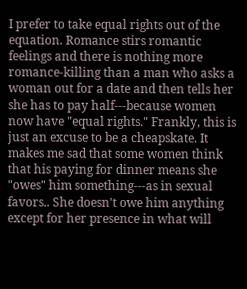I prefer to take equal rights out of the equation. Romance stirs romantic feelings and there is nothing more romance-killing than a man who asks a woman out for a date and then tells her she has to pay half---because women now have "equal rights." Frankly, this is just an excuse to be a cheapskate. It makes me sad that some women think that his paying for dinner means she "owes" him something---as in sexual favors.. She doesn't owe him anything except for her presence in what will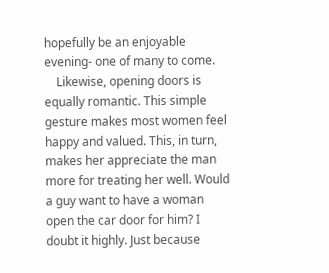hopefully be an enjoyable evening- one of many to come.
    Likewise, opening doors is equally romantic. This simple gesture makes most women feel happy and valued. This, in turn, makes her appreciate the man more for treating her well. Would a guy want to have a woman open the car door for him? I doubt it highly. Just because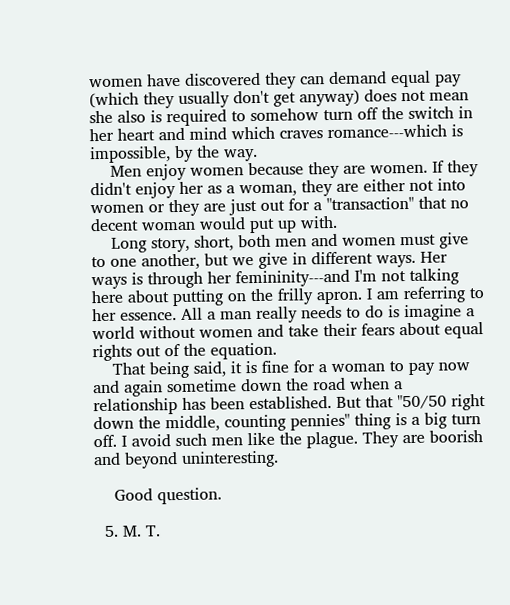women have discovered they can demand equal pay (which they usually don't get anyway) does not mean she also is required to somehow turn off the switch in her heart and mind which craves romance---which is impossible, by the way.
    Men enjoy women because they are women. If they didn't enjoy her as a woman, they are either not into women or they are just out for a "transaction" that no decent woman would put up with.
    Long story, short, both men and women must give to one another, but we give in different ways. Her ways is through her femininity---and I'm not talking here about putting on the frilly apron. I am referring to her essence. All a man really needs to do is imagine a world without women and take their fears about equal rights out of the equation.
    That being said, it is fine for a woman to pay now and again sometime down the road when a relationship has been established. But that "50/50 right down the middle, counting pennies" thing is a big turn off. I avoid such men like the plague. They are boorish and beyond uninteresting.

    Good question.

  5. M. T.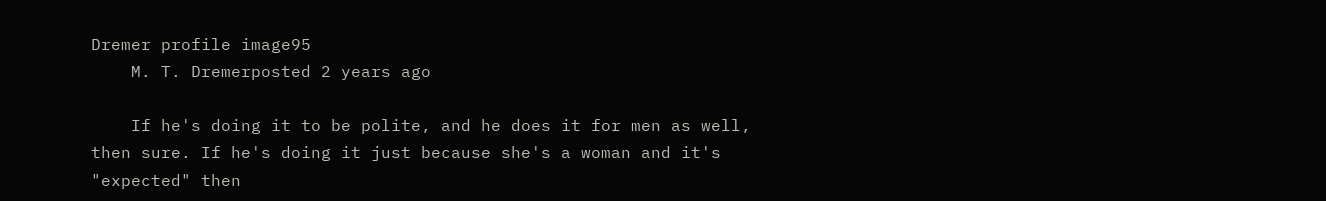Dremer profile image95
    M. T. Dremerposted 2 years ago

    If he's doing it to be polite, and he does it for men as well, then sure. If he's doing it just because she's a woman and it's "expected" then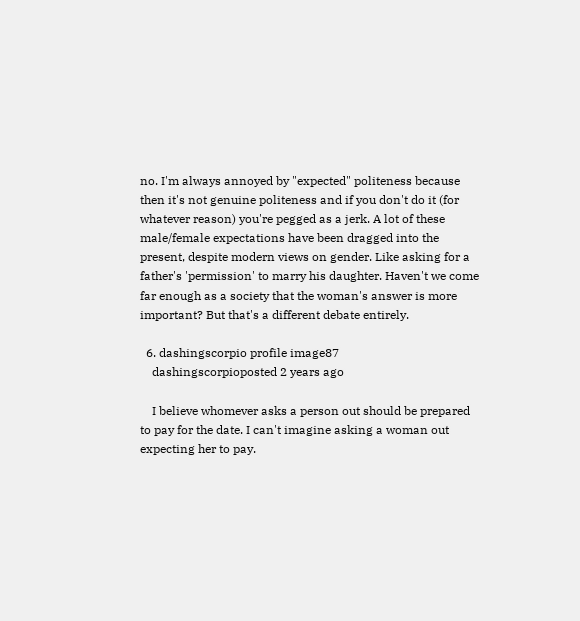no. I'm always annoyed by "expected" politeness because then it's not genuine politeness and if you don't do it (for whatever reason) you're pegged as a jerk. A lot of these male/female expectations have been dragged into the present, despite modern views on gender. Like asking for a father's 'permission' to marry his daughter. Haven't we come far enough as a society that the woman's answer is more important? But that's a different debate entirely.

  6. dashingscorpio profile image87
    dashingscorpioposted 2 years ago

    I believe whomever asks a person out should be prepared to pay for the date. I can't imagine asking a woman out expecting her to pay.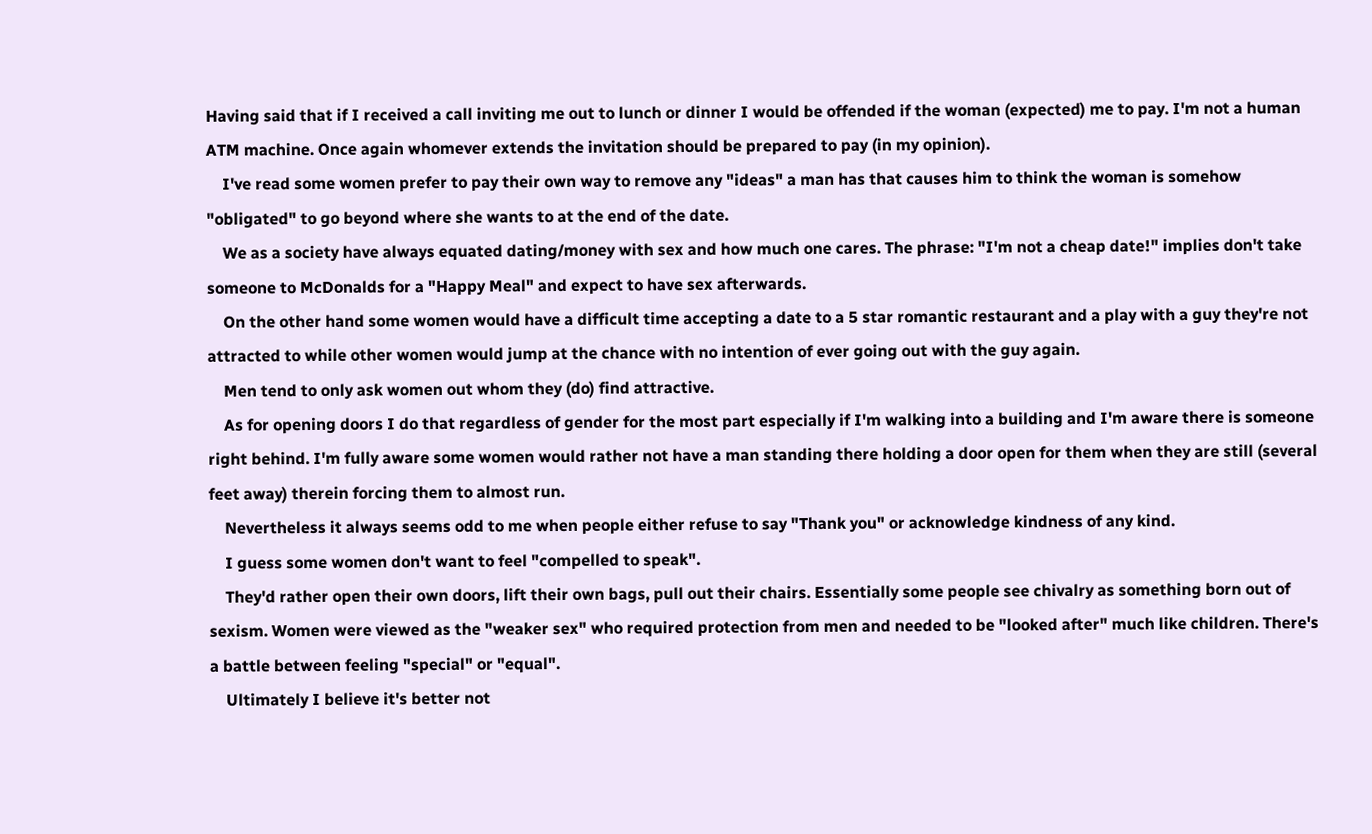Having said that if I received a call inviting me out to lunch or dinner I would be offended if the woman (expected) me to pay. I'm not a human ATM machine. Once again whomever extends the invitation should be prepared to pay (in my opinion).
    I've read some women prefer to pay their own way to remove any "ideas" a man has that causes him to think the woman is somehow "obligated" to go beyond where she wants to at the end of the date.
    We as a society have always equated dating/money with sex and how much one cares. The phrase: "I'm not a cheap date!" implies don't take someone to McDonalds for a "Happy Meal" and expect to have sex afterwards.
    On the other hand some women would have a difficult time accepting a date to a 5 star romantic restaurant and a play with a guy they're not attracted to while other women would jump at the chance with no intention of ever going out with the guy again.
    Men tend to only ask women out whom they (do) find attractive.
    As for opening doors I do that regardless of gender for the most part especially if I'm walking into a building and I'm aware there is someone right behind. I'm fully aware some women would rather not have a man standing there holding a door open for them when they are still (several feet away) therein forcing them to almost run.
    Nevertheless it always seems odd to me when people either refuse to say "Thank you" or acknowledge kindness of any kind.
    I guess some women don't want to feel "compelled to speak".
    They'd rather open their own doors, lift their own bags, pull out their chairs. Essentially some people see chivalry as something born out of sexism. Women were viewed as the "weaker sex" who required protection from men and needed to be "looked after" much like children. There's  a battle between feeling "special" or "equal".
    Ultimately I believe it's better not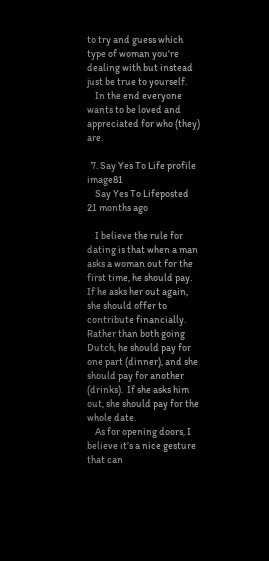to try and guess which type of woman you're dealing with but instead just be true to yourself.
    In the end everyone wants to be loved and appreciated for who (they) are.

  7. Say Yes To Life profile image81
    Say Yes To Lifeposted 21 months ago

    I believe the rule for dating is that when a man asks a woman out for the first time, he should pay.  If he asks her out again, she should offer to contribute financially.  Rather than both going Dutch, he should pay for one part (dinner), and she should pay for another (drinks).  If she asks him out, she should pay for the whole date.
    As for opening doors, I believe it's a nice gesture that can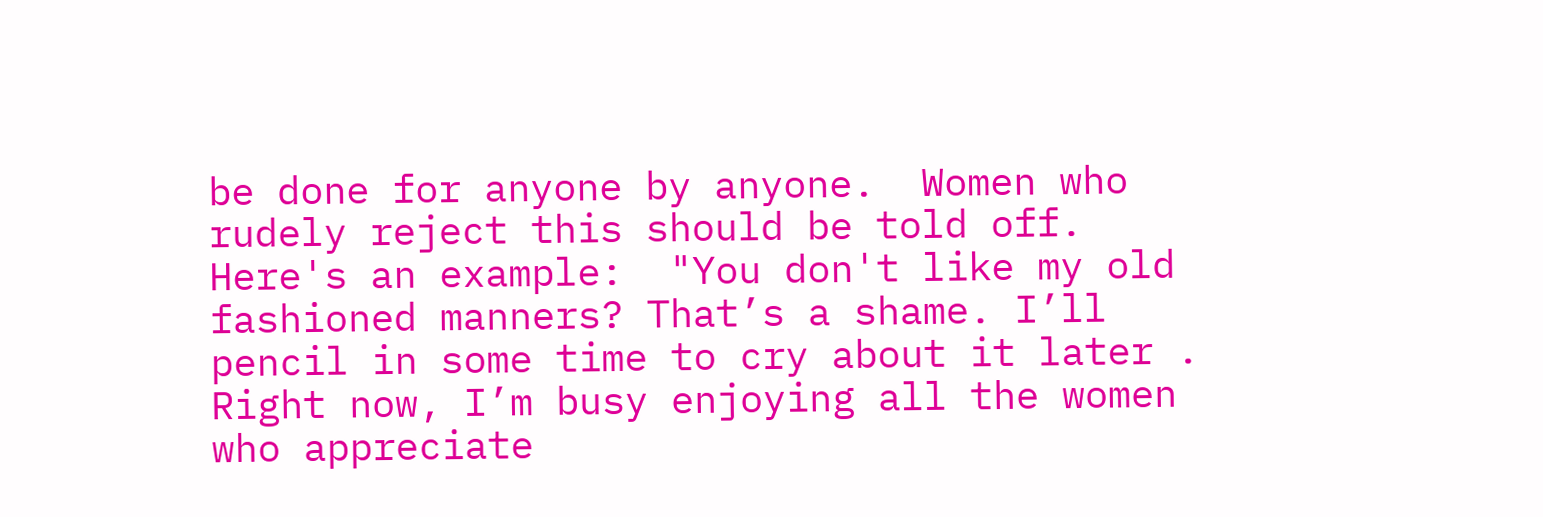be done for anyone by anyone.  Women who rudely reject this should be told off.  Here's an example:  "You don't like my old fashioned manners? That’s a shame. I’ll pencil in some time to cry about it later . Right now, I’m busy enjoying all the women who appreciate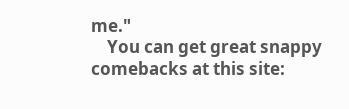me."
    You can get great snappy comebacks at this site: